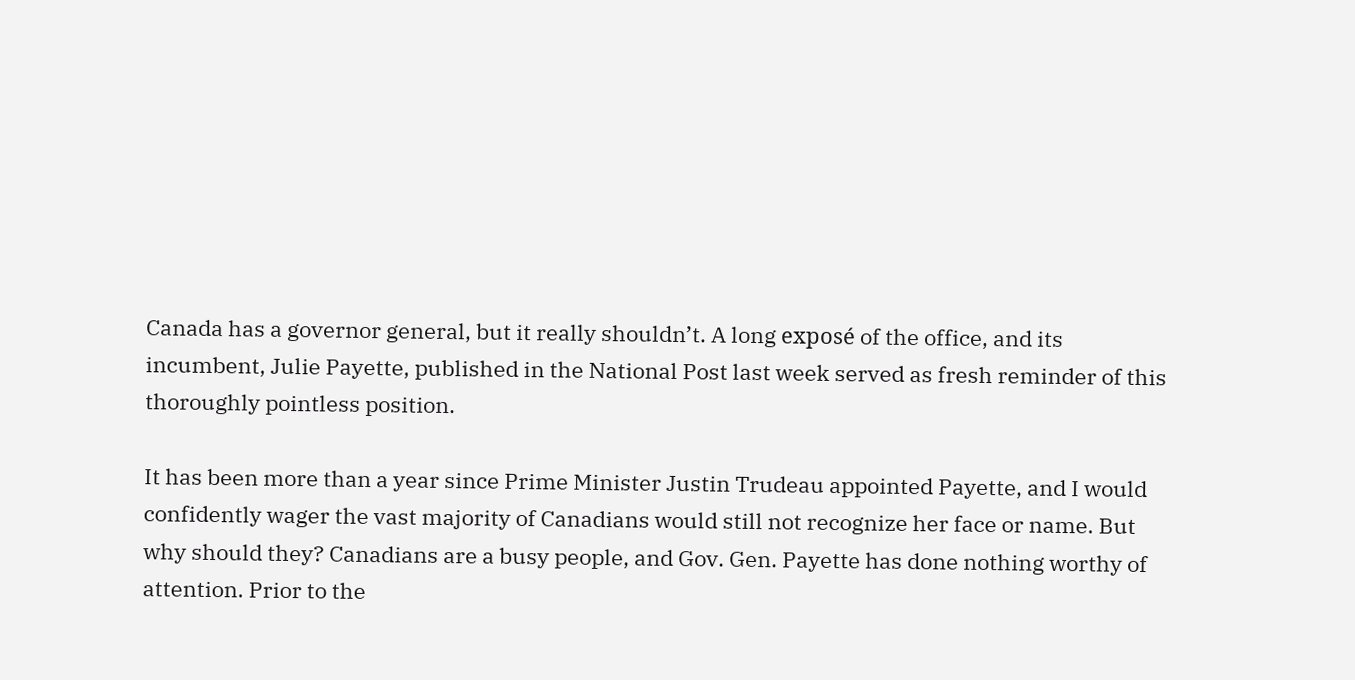Canada has a governor general, but it really shouldn’t. A long exposé of the office, and its incumbent, Julie Payette, published in the National Post last week served as fresh reminder of this thoroughly pointless position.

It has been more than a year since Prime Minister Justin Trudeau appointed Payette, and I would confidently wager the vast majority of Canadians would still not recognize her face or name. But why should they? Canadians are a busy people, and Gov. Gen. Payette has done nothing worthy of attention. Prior to the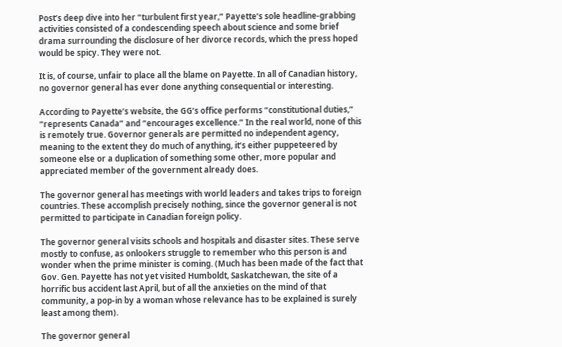Post’s deep dive into her “turbulent first year,” Payette’s sole headline-grabbing activities consisted of a condescending speech about science and some brief drama surrounding the disclosure of her divorce records, which the press hoped would be spicy. They were not.

It is, of course, unfair to place all the blame on Payette. In all of Canadian history, no governor general has ever done anything consequential or interesting.

According to Payette’s website, the GG’s office performs “constitutional duties,” “represents Canada” and “encourages excellence.” In the real world, none of this is remotely true. Governor generals are permitted no independent agency, meaning to the extent they do much of anything, it’s either puppeteered by someone else or a duplication of something some other, more popular and appreciated member of the government already does.

The governor general has meetings with world leaders and takes trips to foreign countries. These accomplish precisely nothing, since the governor general is not permitted to participate in Canadian foreign policy.

The governor general visits schools and hospitals and disaster sites. These serve mostly to confuse, as onlookers struggle to remember who this person is and wonder when the prime minister is coming. (Much has been made of the fact that Gov. Gen. Payette has not yet visited Humboldt, Saskatchewan, the site of a horrific bus accident last April, but of all the anxieties on the mind of that community, a pop-in by a woman whose relevance has to be explained is surely least among them).

The governor general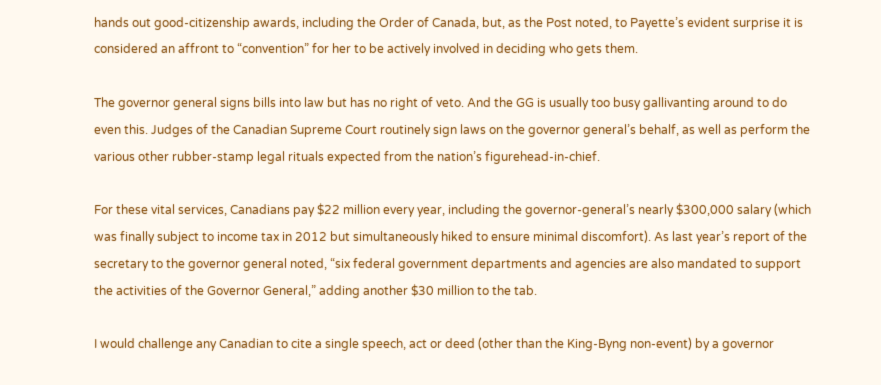hands out good-citizenship awards, including the Order of Canada, but, as the Post noted, to Payette’s evident surprise it is considered an affront to “convention” for her to be actively involved in deciding who gets them.

The governor general signs bills into law but has no right of veto. And the GG is usually too busy gallivanting around to do even this. Judges of the Canadian Supreme Court routinely sign laws on the governor general’s behalf, as well as perform the various other rubber-stamp legal rituals expected from the nation’s figurehead-in-chief.

For these vital services, Canadians pay $22 million every year, including the governor-general’s nearly $300,000 salary (which was finally subject to income tax in 2012 but simultaneously hiked to ensure minimal discomfort). As last year’s report of the secretary to the governor general noted, “six federal government departments and agencies are also mandated to support the activities of the Governor General,” adding another $30 million to the tab.

I would challenge any Canadian to cite a single speech, act or deed (other than the King-Byng non-event) by a governor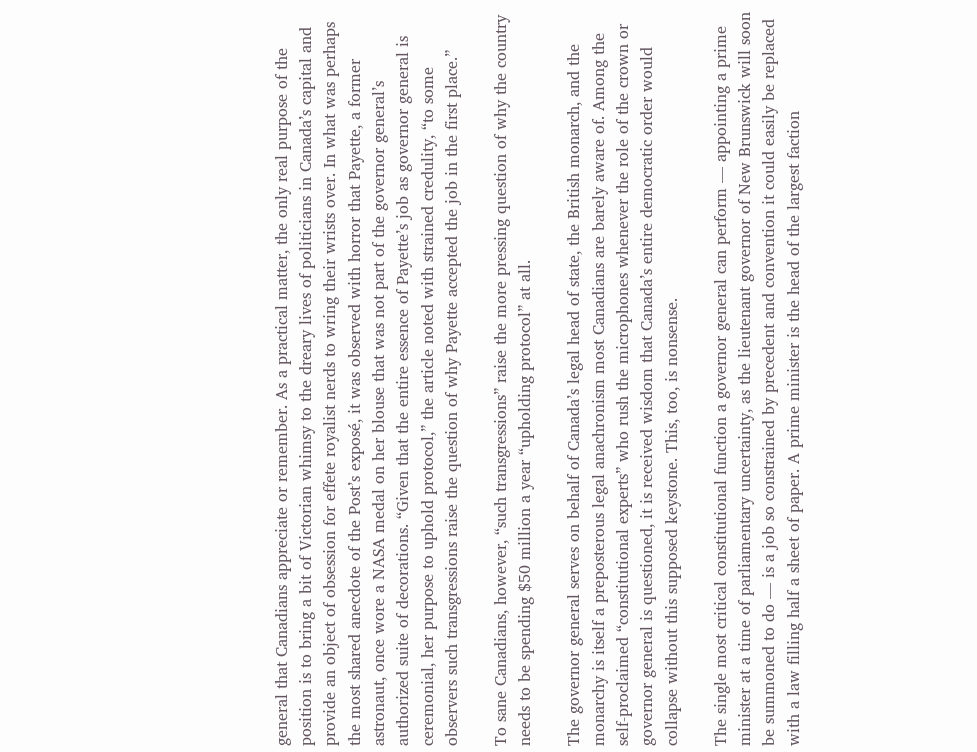general that Canadians appreciate or remember. As a practical matter, the only real purpose of the position is to bring a bit of Victorian whimsy to the dreary lives of politicians in Canada’s capital and provide an object of obsession for effete royalist nerds to wring their wrists over. In what was perhaps the most shared anecdote of the Post’s exposé, it was observed with horror that Payette, a former astronaut, once wore a NASA medal on her blouse that was not part of the governor general’s authorized suite of decorations. “Given that the entire essence of Payette’s job as governor general is ceremonial, her purpose to uphold protocol,” the article noted with strained credulity, “to some observers such transgressions raise the question of why Payette accepted the job in the first place.”

To sane Canadians, however, “such transgressions” raise the more pressing question of why the country needs to be spending $50 million a year “upholding protocol” at all.

The governor general serves on behalf of Canada’s legal head of state, the British monarch, and the monarchy is itself a preposterous legal anachronism most Canadians are barely aware of. Among the self-proclaimed “constitutional experts” who rush the microphones whenever the role of the crown or governor general is questioned, it is received wisdom that Canada’s entire democratic order would collapse without this supposed keystone. This, too, is nonsense.

The single most critical constitutional function a governor general can perform — appointing a prime minister at a time of parliamentary uncertainty, as the lieutenant governor of New Brunswick will soon be summoned to do — is a job so constrained by precedent and convention it could easily be replaced with a law filling half a sheet of paper. A prime minister is the head of the largest faction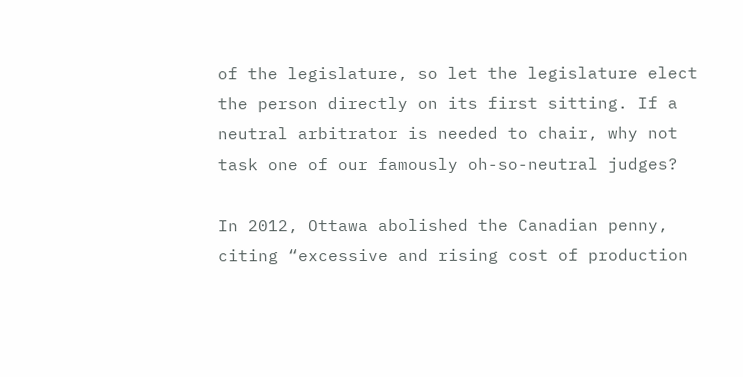of the legislature, so let the legislature elect the person directly on its first sitting. If a neutral arbitrator is needed to chair, why not task one of our famously oh-so-neutral judges?

In 2012, Ottawa abolished the Canadian penny, citing “excessive and rising cost of production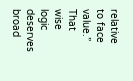relative to face value.” That wise logic deserves broad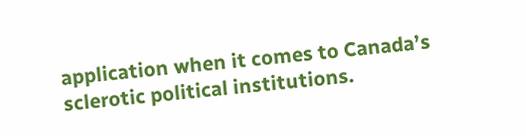application when it comes to Canada’s sclerotic political institutions.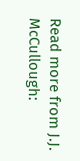Read more from J.J. McCullough: